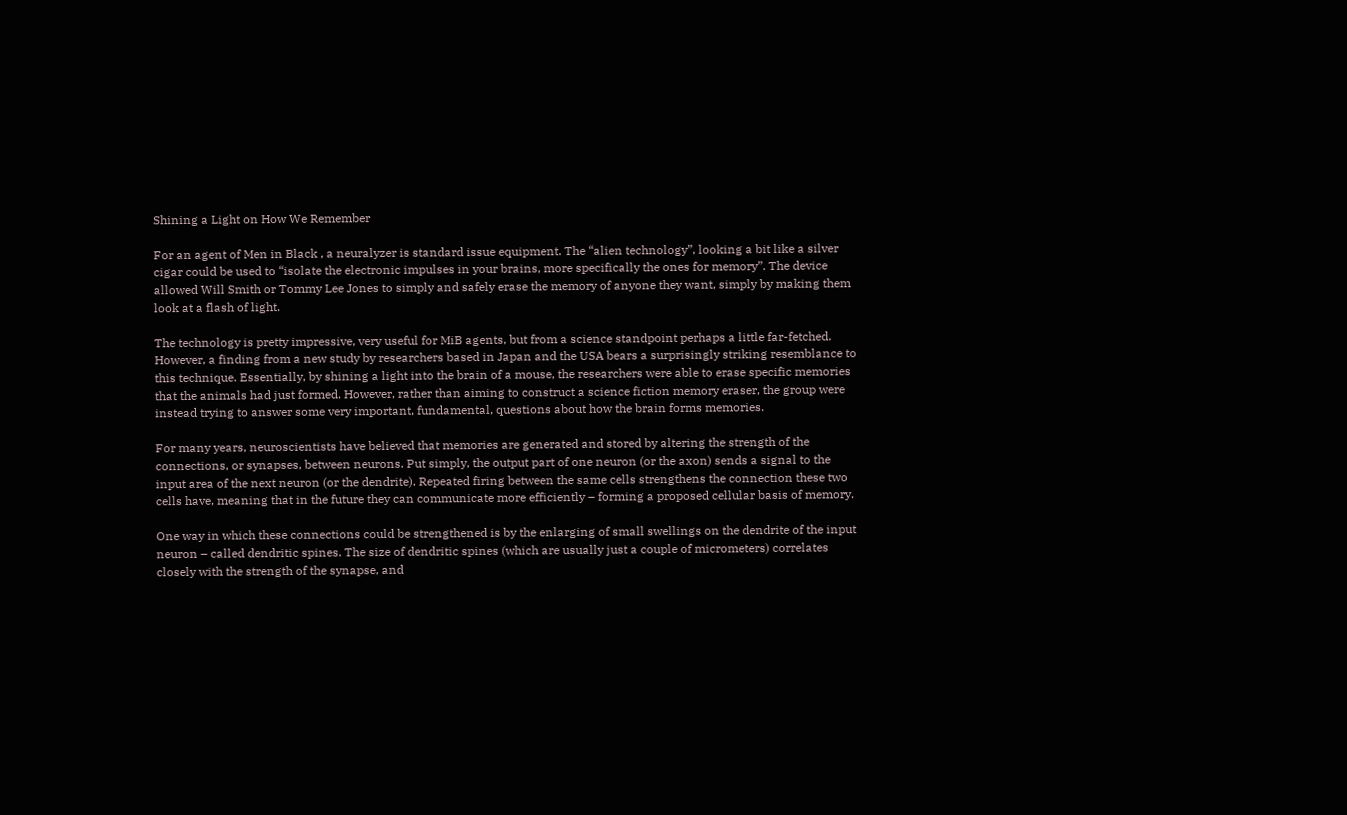Shining a Light on How We Remember

For an agent of Men in Black , a neuralyzer is standard issue equipment. The “alien technology”, looking a bit like a silver cigar could be used to “isolate the electronic impulses in your brains, more specifically the ones for memory”. The device allowed Will Smith or Tommy Lee Jones to simply and safely erase the memory of anyone they want, simply by making them look at a flash of light.

The technology is pretty impressive, very useful for MiB agents, but from a science standpoint perhaps a little far-fetched. However, a finding from a new study by researchers based in Japan and the USA bears a surprisingly striking resemblance to this technique. Essentially, by shining a light into the brain of a mouse, the researchers were able to erase specific memories that the animals had just formed. However, rather than aiming to construct a science fiction memory eraser, the group were instead trying to answer some very important, fundamental, questions about how the brain forms memories.

For many years, neuroscientists have believed that memories are generated and stored by altering the strength of the connections, or synapses, between neurons. Put simply, the output part of one neuron (or the axon) sends a signal to the input area of the next neuron (or the dendrite). Repeated firing between the same cells strengthens the connection these two cells have, meaning that in the future they can communicate more efficiently – forming a proposed cellular basis of memory.

One way in which these connections could be strengthened is by the enlarging of small swellings on the dendrite of the input neuron – called dendritic spines. The size of dendritic spines (which are usually just a couple of micrometers) correlates closely with the strength of the synapse, and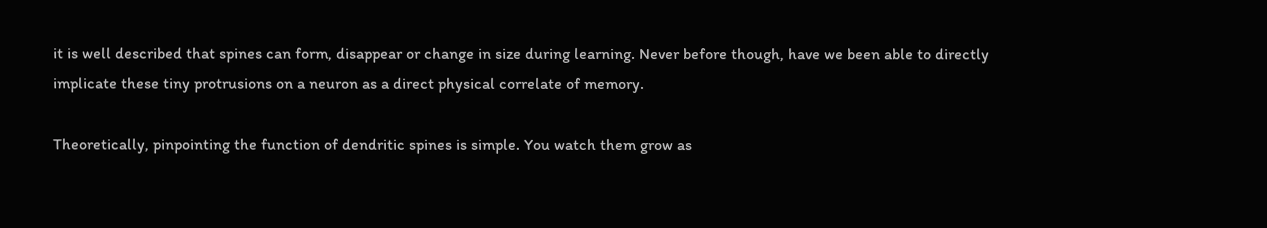it is well described that spines can form, disappear or change in size during learning. Never before though, have we been able to directly implicate these tiny protrusions on a neuron as a direct physical correlate of memory.

Theoretically, pinpointing the function of dendritic spines is simple. You watch them grow as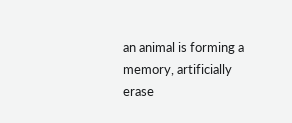an animal is forming a memory, artificially erase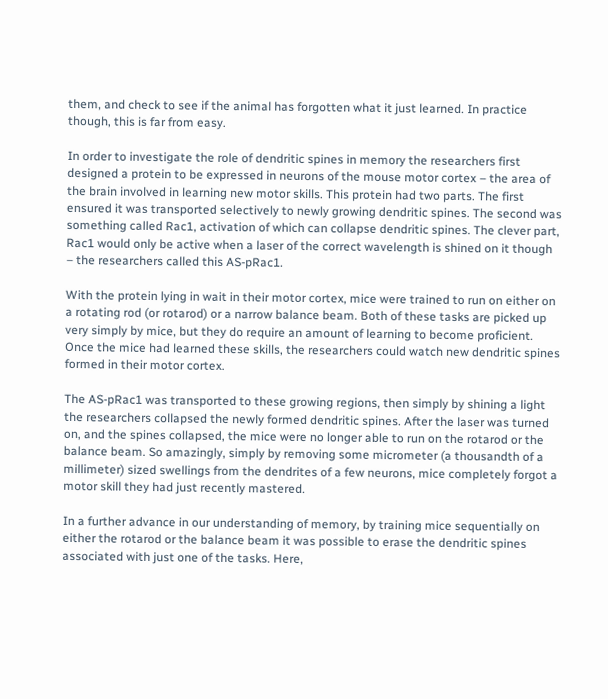them, and check to see if the animal has forgotten what it just learned. In practice though, this is far from easy.

In order to investigate the role of dendritic spines in memory the researchers first designed a protein to be expressed in neurons of the mouse motor cortex – the area of the brain involved in learning new motor skills. This protein had two parts. The first ensured it was transported selectively to newly growing dendritic spines. The second was something called Rac1, activation of which can collapse dendritic spines. The clever part, Rac1 would only be active when a laser of the correct wavelength is shined on it though – the researchers called this AS-pRac1.

With the protein lying in wait in their motor cortex, mice were trained to run on either on a rotating rod (or rotarod) or a narrow balance beam. Both of these tasks are picked up very simply by mice, but they do require an amount of learning to become proficient. Once the mice had learned these skills, the researchers could watch new dendritic spines formed in their motor cortex.

The AS-pRac1 was transported to these growing regions, then simply by shining a light the researchers collapsed the newly formed dendritic spines. After the laser was turned on, and the spines collapsed, the mice were no longer able to run on the rotarod or the balance beam. So amazingly, simply by removing some micrometer (a thousandth of a millimeter) sized swellings from the dendrites of a few neurons, mice completely forgot a motor skill they had just recently mastered.

In a further advance in our understanding of memory, by training mice sequentially on either the rotarod or the balance beam it was possible to erase the dendritic spines associated with just one of the tasks. Here,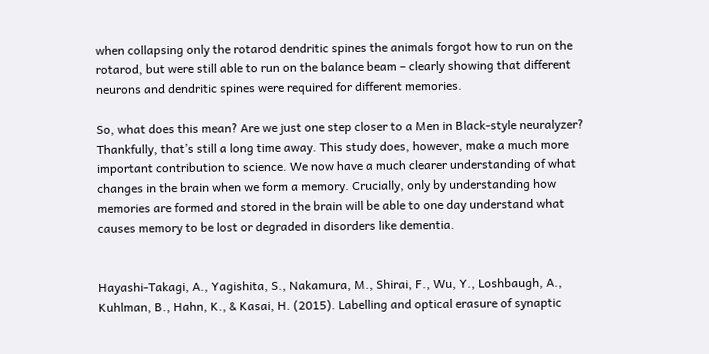when collapsing only the rotarod dendritic spines the animals forgot how to run on the rotarod, but were still able to run on the balance beam – clearly showing that different neurons and dendritic spines were required for different memories.

So, what does this mean? Are we just one step closer to a Men in Black-style neuralyzer? Thankfully, that’s still a long time away. This study does, however, make a much more important contribution to science. We now have a much clearer understanding of what changes in the brain when we form a memory. Crucially, only by understanding how memories are formed and stored in the brain will be able to one day understand what causes memory to be lost or degraded in disorders like dementia.


Hayashi-Takagi, A., Yagishita, S., Nakamura, M., Shirai, F., Wu, Y., Loshbaugh, A., Kuhlman, B., Hahn, K., & Kasai, H. (2015). Labelling and optical erasure of synaptic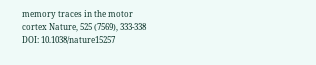memory traces in the motor cortex Nature, 525 (7569), 333-338 DOI: 10.1038/nature15257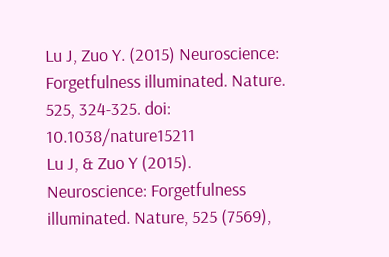Lu J, Zuo Y. (2015) Neuroscience: Forgetfulness illuminated. Nature. 525, 324-325. doi: 10.1038/nature15211
Lu J, & Zuo Y (2015). Neuroscience: Forgetfulness illuminated. Nature, 525 (7569),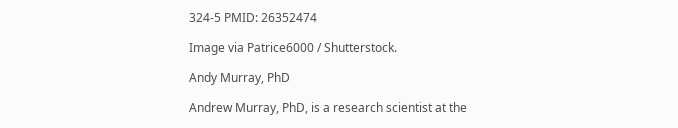324-5 PMID: 26352474

Image via Patrice6000 / Shutterstock.

Andy Murray, PhD

Andrew Murray, PhD, is a research scientist at the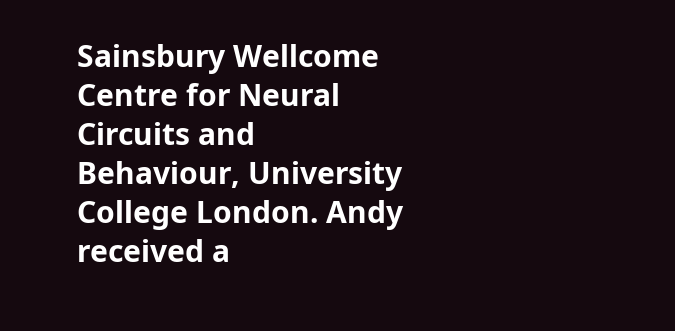Sainsbury Wellcome Centre for Neural Circuits and Behaviour, University College London. Andy received a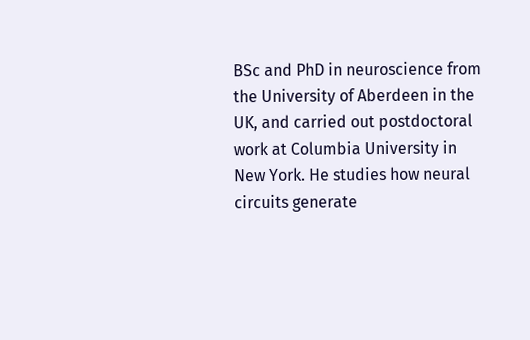BSc and PhD in neuroscience from the University of Aberdeen in the UK, and carried out postdoctoral work at Columbia University in New York. He studies how neural circuits generate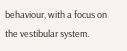behaviour, with a focus on the vestibular system.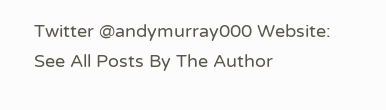Twitter @andymurray000 Website:
See All Posts By The Author